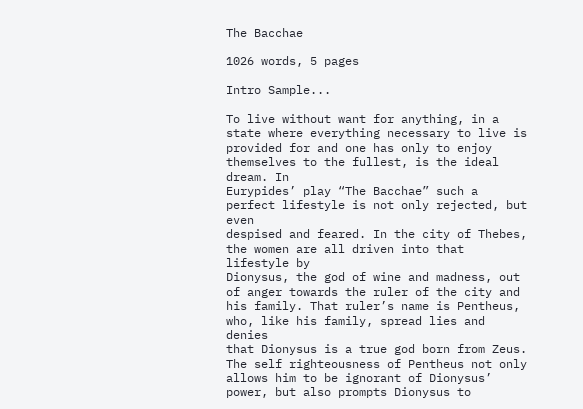The Bacchae

1026 words, 5 pages

Intro Sample...

To live without want for anything, in a state where everything necessary to live is
provided for and one has only to enjoy themselves to the fullest, is the ideal dream. In
Eurypides’ play “The Bacchae” such a perfect lifestyle is not only rejected, but even
despised and feared. In the city of Thebes, the women are all driven into that lifestyle by
Dionysus, the god of wine and madness, out of anger towards the ruler of the city and
his family. That ruler’s name is Pentheus, who, like his family, spread lies and denies
that Dionysus is a true god born from Zeus. The self righteousness of Pentheus not only
allows him to be ignorant of Dionysus’ power, but also prompts Dionysus to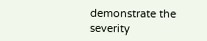demonstrate the severity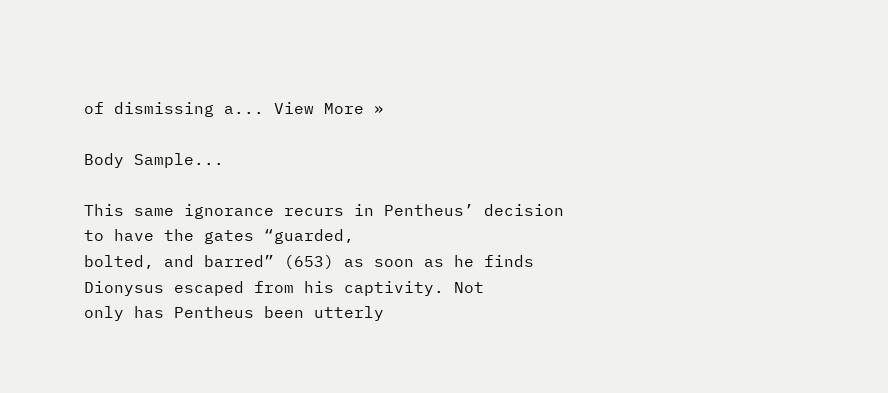of dismissing a... View More »

Body Sample...

This same ignorance recurs in Pentheus’ decision to have the gates “guarded,
bolted, and barred” (653) as soon as he finds Dionysus escaped from his captivity. Not
only has Pentheus been utterly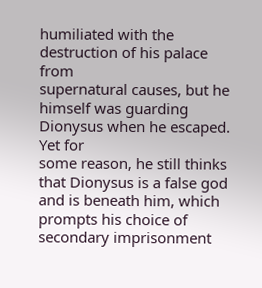humiliated with the destruction of his palace from
supernatural causes, but he himself was guarding Dionysus when he escaped. Yet for
some reason, he still thinks that Dionysus is a false god and is beneath him, which
prompts his choice of secondary imprisonment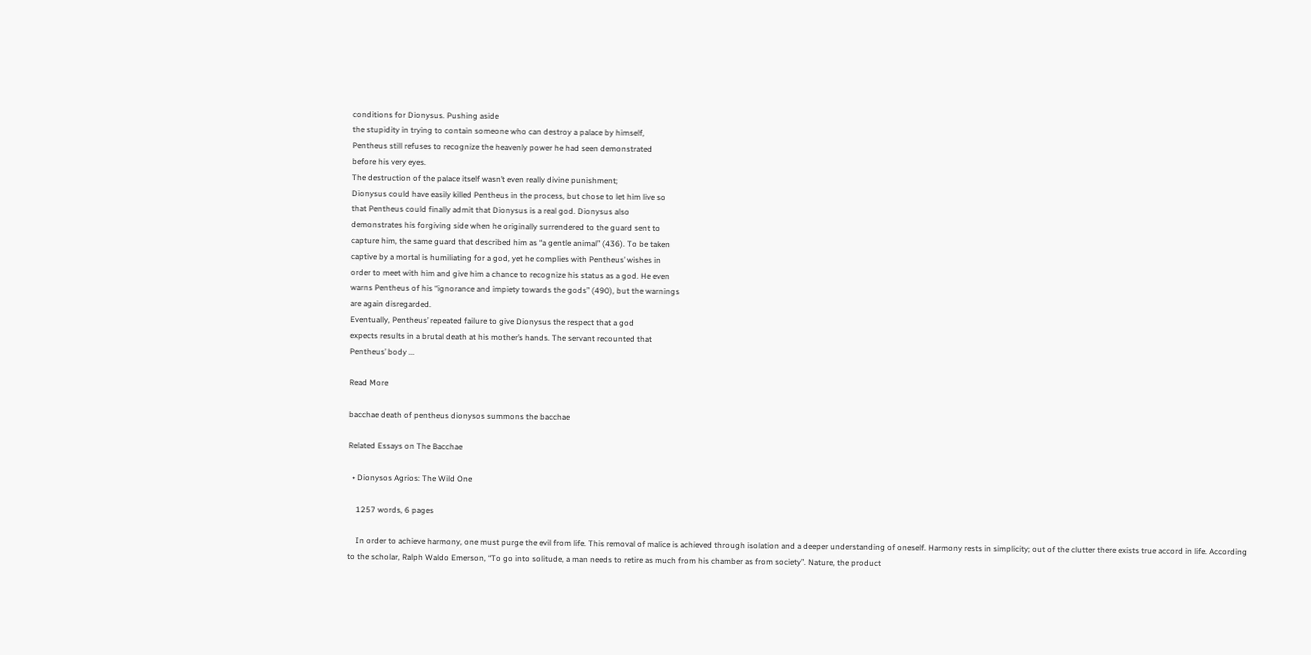conditions for Dionysus. Pushing aside
the stupidity in trying to contain someone who can destroy a palace by himself,
Pentheus still refuses to recognize the heavenly power he had seen demonstrated
before his very eyes.
The destruction of the palace itself wasn’t even really divine punishment;
Dionysus could have easily killed Pentheus in the process, but chose to let him live so
that Pentheus could finally admit that Dionysus is a real god. Dionysus also
demonstrates his forgiving side when he originally surrendered to the guard sent to
capture him, the same guard that described him as “a gentle animal” (436). To be taken
captive by a mortal is humiliating for a god, yet he complies with Pentheus’ wishes in
order to meet with him and give him a chance to recognize his status as a god. He even
warns Pentheus of his “ignorance and impiety towards the gods” (490), but the warnings
are again disregarded.
Eventually, Pentheus’ repeated failure to give Dionysus the respect that a god
expects results in a brutal death at his mother’s hands. The servant recounted that
Pentheus’ body ...

Read More

bacchae death of pentheus dionysos summons the bacchae

Related Essays on The Bacchae

  • Dionysos Agrios: The Wild One

    1257 words, 6 pages

    In order to achieve harmony, one must purge the evil from life. This removal of malice is achieved through isolation and a deeper understanding of oneself. Harmony rests in simplicity; out of the clutter there exists true accord in life. According to the scholar, Ralph Waldo Emerson, “To go into solitude, a man needs to retire as much from his chamber as from society”. Nature, the product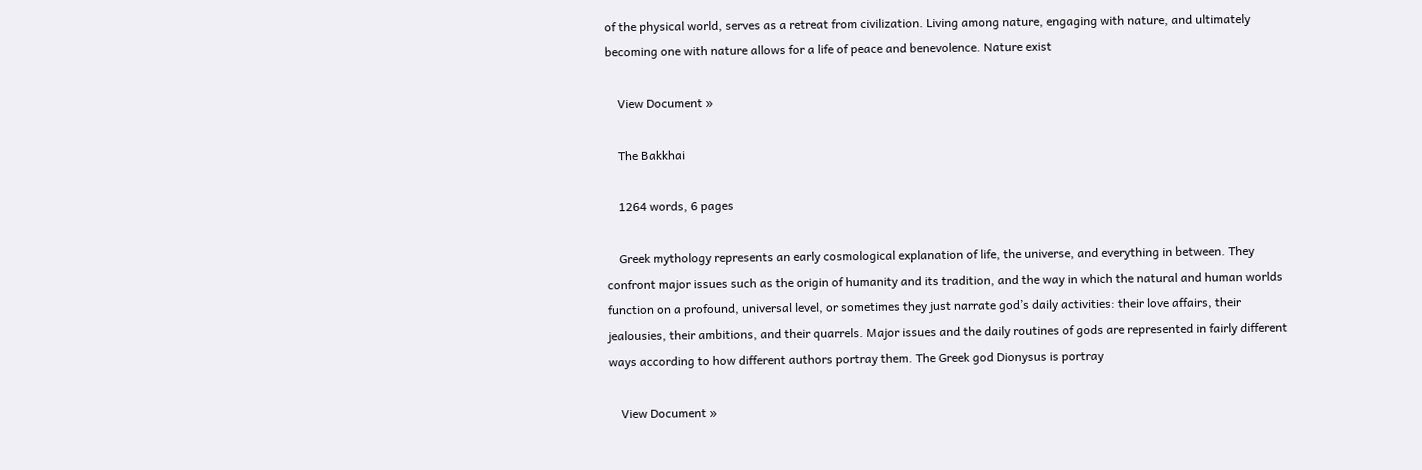of the physical world, serves as a retreat from civilization. Living among nature, engaging with nature, and ultimately becoming one with nature allows for a life of peace and benevolence. Nature exist

    View Document »

    The Bakkhai

    1264 words, 6 pages

    Greek mythology represents an early cosmological explanation of life, the universe, and everything in between. They confront major issues such as the origin of humanity and its tradition, and the way in which the natural and human worlds function on a profound, universal level, or sometimes they just narrate god’s daily activities: their love affairs, their jealousies, their ambitions, and their quarrels. Major issues and the daily routines of gods are represented in fairly different ways according to how different authors portray them. The Greek god Dionysus is portray

    View Document »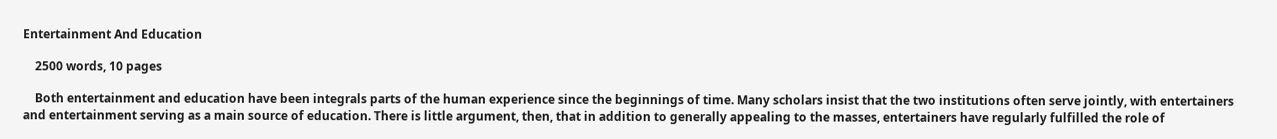Entertainment And Education

    2500 words, 10 pages

    Both entertainment and education have been integrals parts of the human experience since the beginnings of time. Many scholars insist that the two institutions often serve jointly, with entertainers and entertainment serving as a main source of education. There is little argument, then, that in addition to generally appealing to the masses, entertainers have regularly fulfilled the role of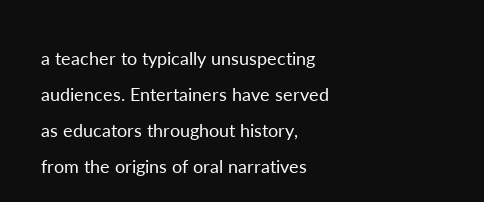a teacher to typically unsuspecting audiences. Entertainers have served as educators throughout history, from the origins of oral narratives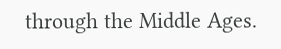through the Middle Ages.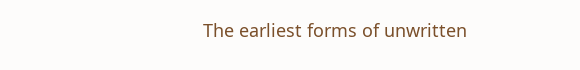The earliest forms of unwritten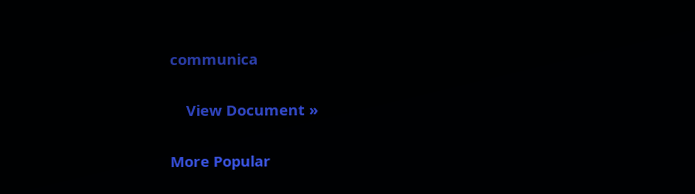communica

    View Document »

More Popular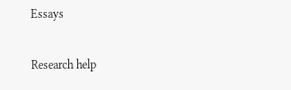Essays

Research help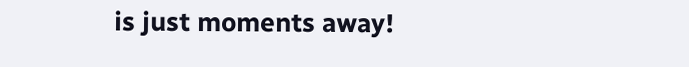is just moments away!